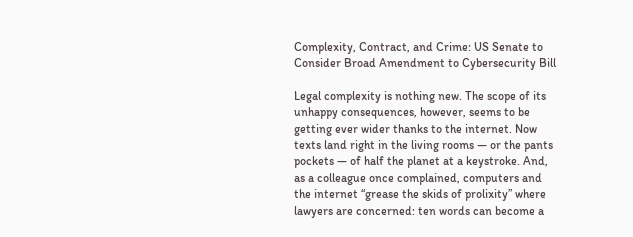Complexity, Contract, and Crime: US Senate to Consider Broad Amendment to Cybersecurity Bill

Legal complexity is nothing new. The scope of its unhappy consequences, however, seems to be getting ever wider thanks to the internet. Now texts land right in the living rooms — or the pants pockets — of half the planet at a keystroke. And, as a colleague once complained, computers and the internet “grease the skids of prolixity” where lawyers are concerned: ten words can become a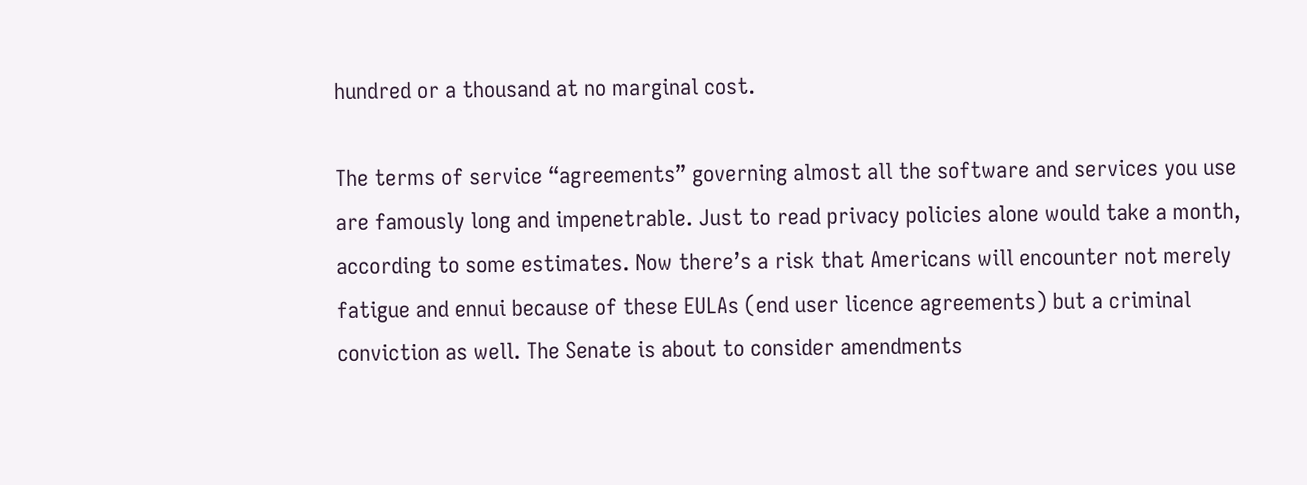hundred or a thousand at no marginal cost.

The terms of service “agreements” governing almost all the software and services you use are famously long and impenetrable. Just to read privacy policies alone would take a month, according to some estimates. Now there’s a risk that Americans will encounter not merely fatigue and ennui because of these EULAs (end user licence agreements) but a criminal conviction as well. The Senate is about to consider amendments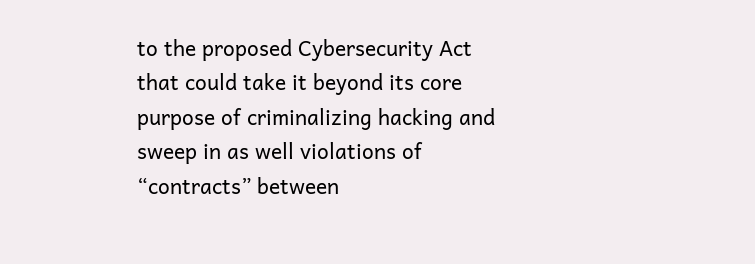to the proposed Cybersecurity Act that could take it beyond its core purpose of criminalizing hacking and sweep in as well violations of “contracts” between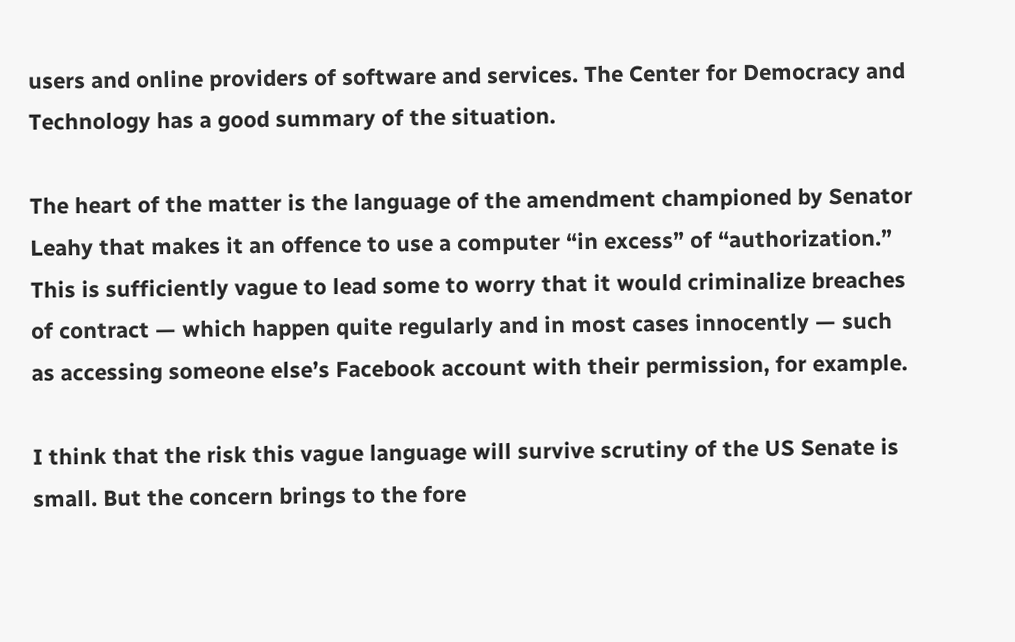users and online providers of software and services. The Center for Democracy and Technology has a good summary of the situation.

The heart of the matter is the language of the amendment championed by Senator Leahy that makes it an offence to use a computer “in excess” of “authorization.” This is sufficiently vague to lead some to worry that it would criminalize breaches of contract — which happen quite regularly and in most cases innocently — such as accessing someone else’s Facebook account with their permission, for example.

I think that the risk this vague language will survive scrutiny of the US Senate is small. But the concern brings to the fore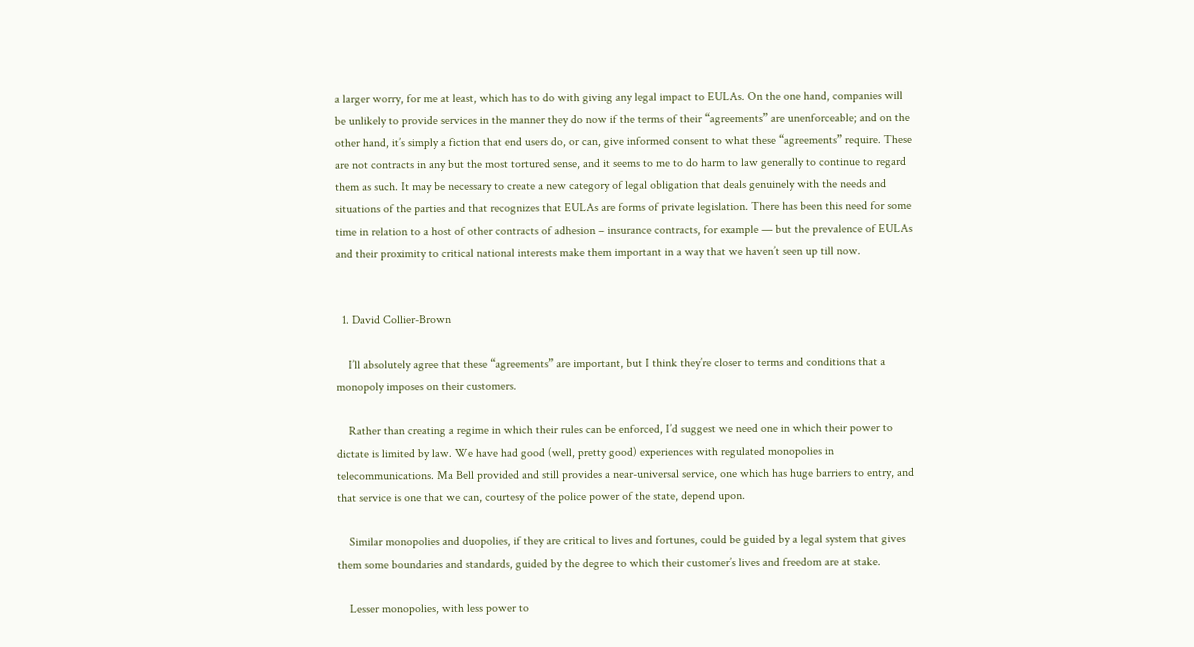a larger worry, for me at least, which has to do with giving any legal impact to EULAs. On the one hand, companies will be unlikely to provide services in the manner they do now if the terms of their “agreements” are unenforceable; and on the other hand, it’s simply a fiction that end users do, or can, give informed consent to what these “agreements” require. These are not contracts in any but the most tortured sense, and it seems to me to do harm to law generally to continue to regard them as such. It may be necessary to create a new category of legal obligation that deals genuinely with the needs and situations of the parties and that recognizes that EULAs are forms of private legislation. There has been this need for some time in relation to a host of other contracts of adhesion – insurance contracts, for example — but the prevalence of EULAs and their proximity to critical national interests make them important in a way that we haven’t seen up till now.


  1. David Collier-Brown

    I’ll absolutely agree that these “agreements” are important, but I think they’re closer to terms and conditions that a monopoly imposes on their customers.

    Rather than creating a regime in which their rules can be enforced, I’d suggest we need one in which their power to dictate is limited by law. We have had good (well, pretty good) experiences with regulated monopolies in telecommunications. Ma Bell provided and still provides a near-universal service, one which has huge barriers to entry, and that service is one that we can, courtesy of the police power of the state, depend upon.

    Similar monopolies and duopolies, if they are critical to lives and fortunes, could be guided by a legal system that gives them some boundaries and standards, guided by the degree to which their customer’s lives and freedom are at stake.

    Lesser monopolies, with less power to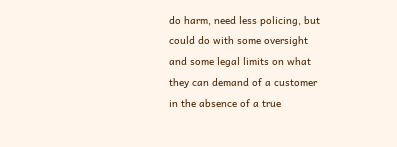do harm, need less policing, but could do with some oversight and some legal limits on what they can demand of a customer in the absence of a true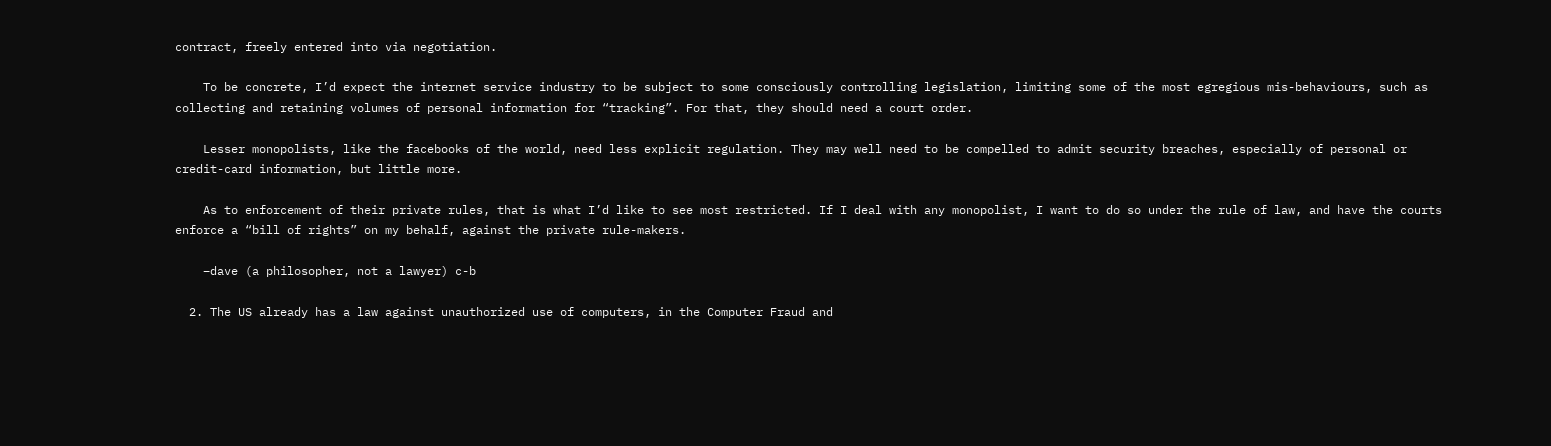contract, freely entered into via negotiation.

    To be concrete, I’d expect the internet service industry to be subject to some consciously controlling legislation, limiting some of the most egregious mis-behaviours, such as collecting and retaining volumes of personal information for “tracking”. For that, they should need a court order.

    Lesser monopolists, like the facebooks of the world, need less explicit regulation. They may well need to be compelled to admit security breaches, especially of personal or credit-card information, but little more.

    As to enforcement of their private rules, that is what I’d like to see most restricted. If I deal with any monopolist, I want to do so under the rule of law, and have the courts enforce a “bill of rights” on my behalf, against the private rule-makers.

    –dave (a philosopher, not a lawyer) c-b

  2. The US already has a law against unauthorized use of computers, in the Computer Fraud and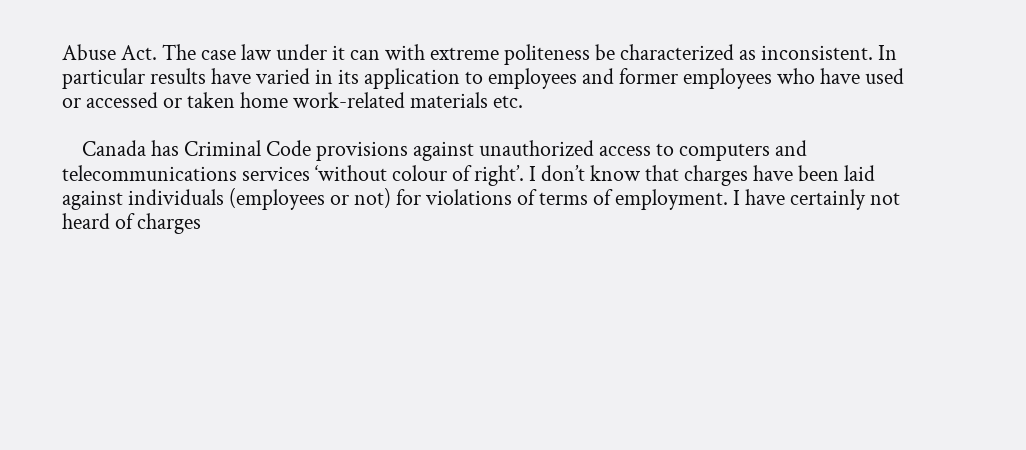Abuse Act. The case law under it can with extreme politeness be characterized as inconsistent. In particular results have varied in its application to employees and former employees who have used or accessed or taken home work-related materials etc.

    Canada has Criminal Code provisions against unauthorized access to computers and telecommunications services ‘without colour of right’. I don’t know that charges have been laid against individuals (employees or not) for violations of terms of employment. I have certainly not heard of charges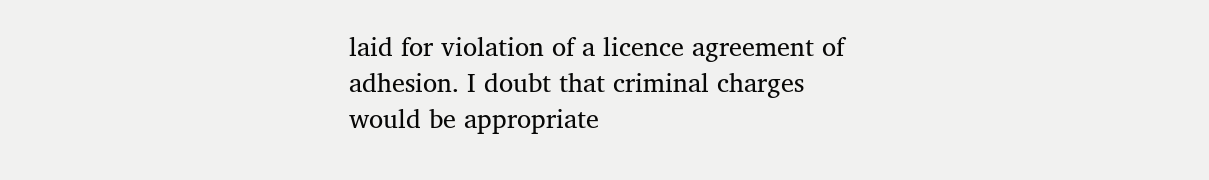laid for violation of a licence agreement of adhesion. I doubt that criminal charges would be appropriate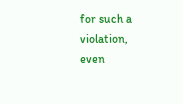for such a violation, even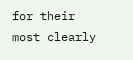for their most clearly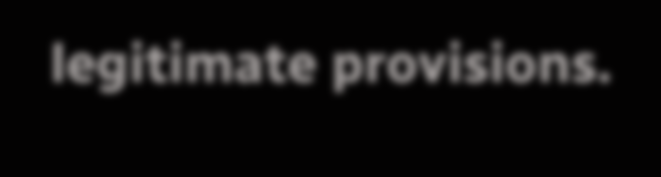legitimate provisions.